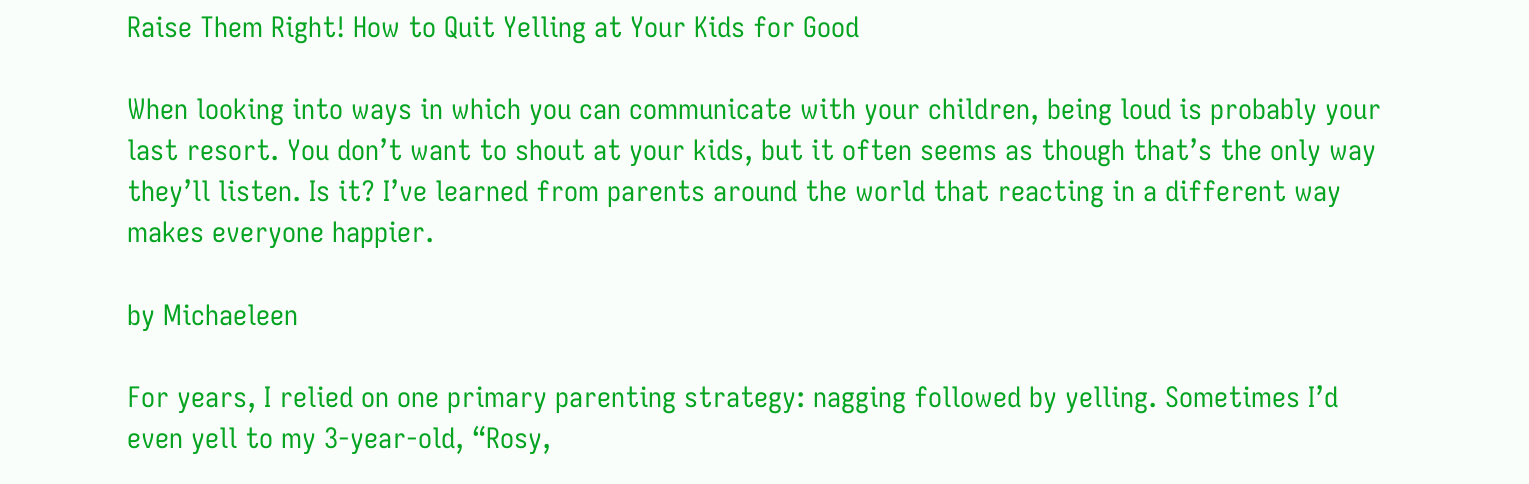Raise Them Right! How to Quit Yelling at Your Kids for Good

When looking into ways in which you can communicate with your children, being loud is probably your last resort. You don’t want to shout at your kids, but it often seems as though that’s the only way they’ll listen. Is it? I’ve learned from parents around the world that reacting in a different way makes everyone happier.

by Michaeleen

For years, I relied on one primary parenting strategy: nagging followed by yelling. Sometimes I’d even yell to my 3-year-old, “Rosy,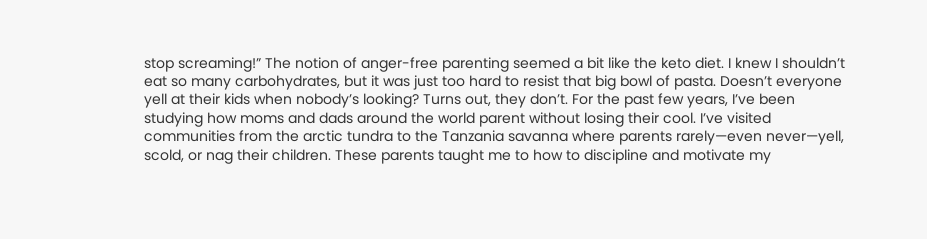stop screaming!” The notion of anger-free parenting seemed a bit like the keto diet. I knew I shouldn’t eat so many carbohydrates, but it was just too hard to resist that big bowl of pasta. Doesn’t everyone yell at their kids when nobody’s looking? Turns out, they don’t. For the past few years, I’ve been studying how moms and dads around the world parent without losing their cool. I’ve visited communities from the arctic tundra to the Tanzania savanna where parents rarely—even never—yell, scold, or nag their children. These parents taught me to how to discipline and motivate my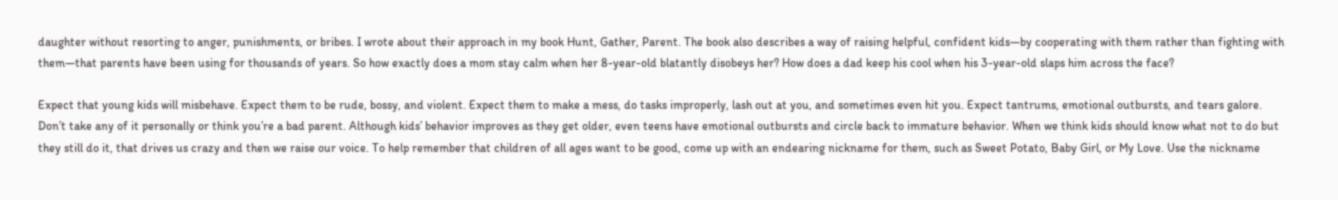daughter without resorting to anger, punishments, or bribes. I wrote about their approach in my book Hunt, Gather, Parent. The book also describes a way of raising helpful, confident kids—by cooperating with them rather than fighting with them—that parents have been using for thousands of years. So how exactly does a mom stay calm when her 8-year-old blatantly disobeys her? How does a dad keep his cool when his 3-year-old slaps him across the face?

Expect that young kids will misbehave. Expect them to be rude, bossy, and violent. Expect them to make a mess, do tasks improperly, lash out at you, and sometimes even hit you. Expect tantrums, emotional outbursts, and tears galore. Don’t take any of it personally or think you’re a bad parent. Although kids’ behavior improves as they get older, even teens have emotional outbursts and circle back to immature behavior. When we think kids should know what not to do but they still do it, that drives us crazy and then we raise our voice. To help remember that children of all ages want to be good, come up with an endearing nickname for them, such as Sweet Potato, Baby Girl, or My Love. Use the nickname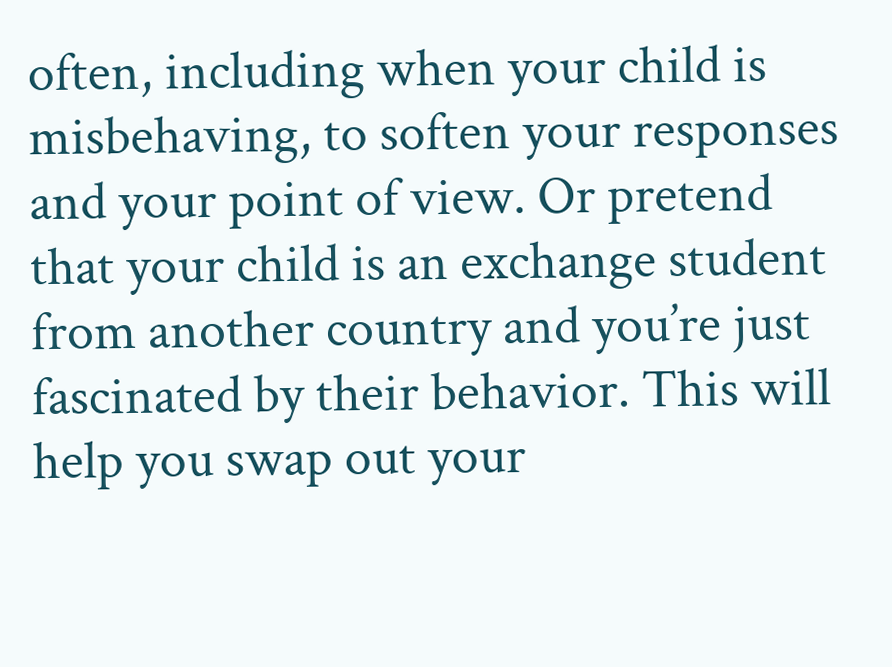often, including when your child is misbehaving, to soften your responses and your point of view. Or pretend that your child is an exchange student from another country and you’re just fascinated by their behavior. This will help you swap out your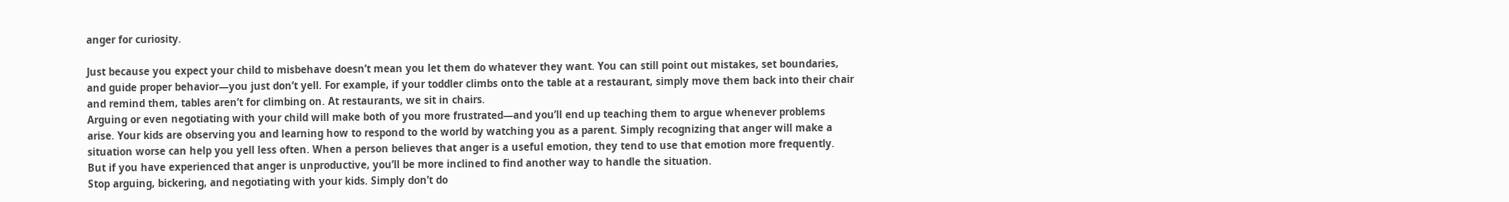anger for curiosity.

Just because you expect your child to misbehave doesn’t mean you let them do whatever they want. You can still point out mistakes, set boundaries, and guide proper behavior—you just don’t yell. For example, if your toddler climbs onto the table at a restaurant, simply move them back into their chair and remind them, tables aren’t for climbing on. At restaurants, we sit in chairs.
Arguing or even negotiating with your child will make both of you more frustrated—and you’ll end up teaching them to argue whenever problems arise. Your kids are observing you and learning how to respond to the world by watching you as a parent. Simply recognizing that anger will make a situation worse can help you yell less often. When a person believes that anger is a useful emotion, they tend to use that emotion more frequently. But if you have experienced that anger is unproductive, you’ll be more inclined to find another way to handle the situation.
Stop arguing, bickering, and negotiating with your kids. Simply don’t do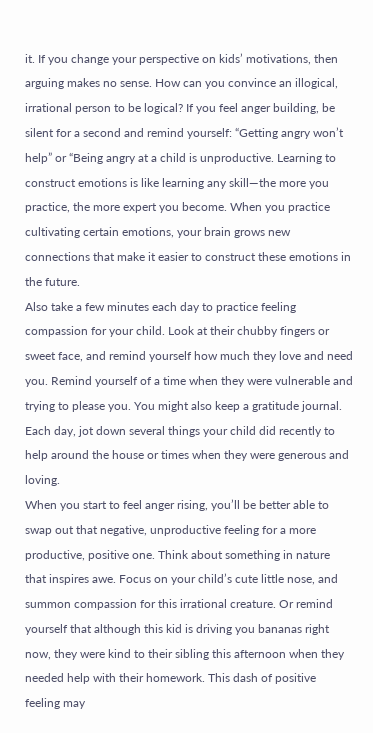it. If you change your perspective on kids’ motivations, then arguing makes no sense. How can you convince an illogical, irrational person to be logical? If you feel anger building, be silent for a second and remind yourself: “Getting angry won’t help” or “Being angry at a child is unproductive. Learning to construct emotions is like learning any skill—the more you practice, the more expert you become. When you practice cultivating certain emotions, your brain grows new connections that make it easier to construct these emotions in the future.
Also take a few minutes each day to practice feeling compassion for your child. Look at their chubby fingers or sweet face, and remind yourself how much they love and need you. Remind yourself of a time when they were vulnerable and trying to please you. You might also keep a gratitude journal. Each day, jot down several things your child did recently to help around the house or times when they were generous and loving.
When you start to feel anger rising, you’ll be better able to swap out that negative, unproductive feeling for a more productive, positive one. Think about something in nature that inspires awe. Focus on your child’s cute little nose, and summon compassion for this irrational creature. Or remind yourself that although this kid is driving you bananas right now, they were kind to their sibling this afternoon when they needed help with their homework. This dash of positive feeling may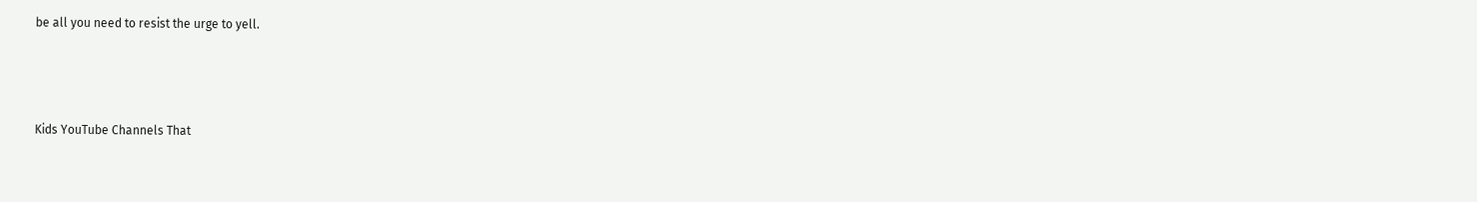be all you need to resist the urge to yell.



Kids YouTube Channels That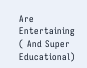Are Entertaining ( And Super Educational)